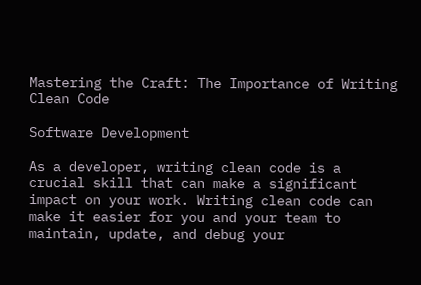Mastering the Craft: The Importance of Writing Clean Code

Software Development

As a developer, writing clean code is a crucial skill that can make a significant impact on your work. Writing clean code can make it easier for you and your team to maintain, update, and debug your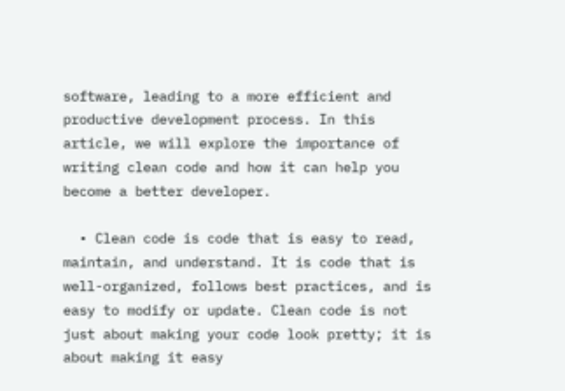software, leading to a more efficient and productive development process. In this article, we will explore the importance of writing clean code and how it can help you become a better developer.

  • Clean code is code that is easy to read, maintain, and understand. It is code that is well-organized, follows best practices, and is easy to modify or update. Clean code is not just about making your code look pretty; it is about making it easy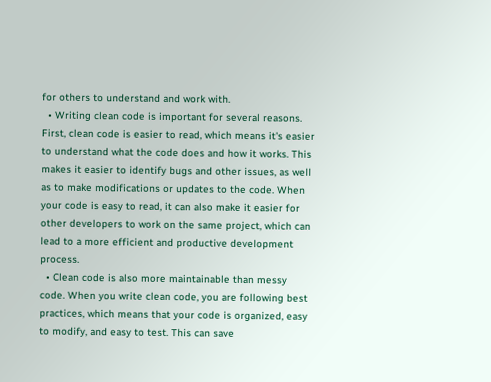for others to understand and work with.
  • Writing clean code is important for several reasons. First, clean code is easier to read, which means it's easier to understand what the code does and how it works. This makes it easier to identify bugs and other issues, as well as to make modifications or updates to the code. When your code is easy to read, it can also make it easier for other developers to work on the same project, which can lead to a more efficient and productive development process.
  • Clean code is also more maintainable than messy code. When you write clean code, you are following best practices, which means that your code is organized, easy to modify, and easy to test. This can save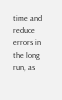time and reduce errors in the long run, as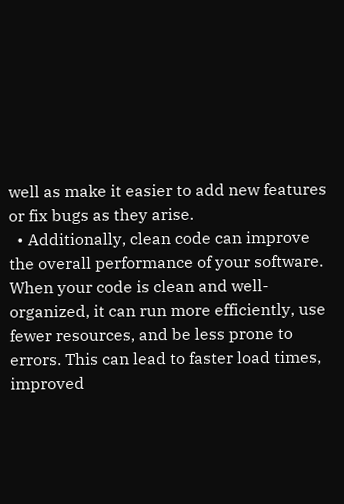well as make it easier to add new features or fix bugs as they arise.
  • Additionally, clean code can improve the overall performance of your software. When your code is clean and well-organized, it can run more efficiently, use fewer resources, and be less prone to errors. This can lead to faster load times, improved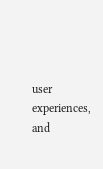user experiences, and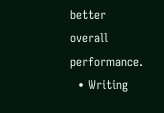better overall performance.
  • Writing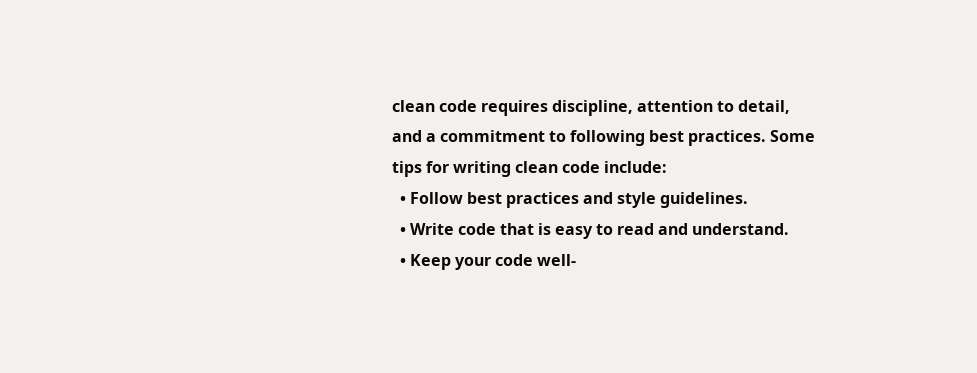clean code requires discipline, attention to detail, and a commitment to following best practices. Some tips for writing clean code include:
  • Follow best practices and style guidelines.
  • Write code that is easy to read and understand.
  • Keep your code well-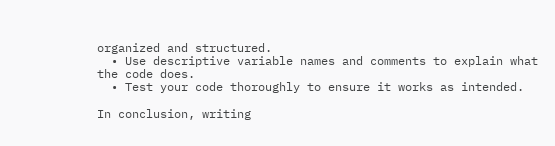organized and structured.
  • Use descriptive variable names and comments to explain what the code does.
  • Test your code thoroughly to ensure it works as intended.

In conclusion, writing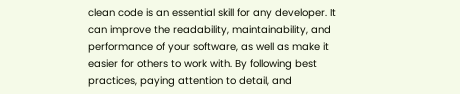clean code is an essential skill for any developer. It can improve the readability, maintainability, and performance of your software, as well as make it easier for others to work with. By following best practices, paying attention to detail, and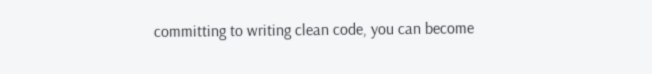committing to writing clean code, you can become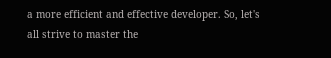a more efficient and effective developer. So, let's all strive to master the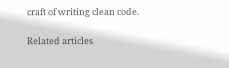craft of writing clean code.

Related articles